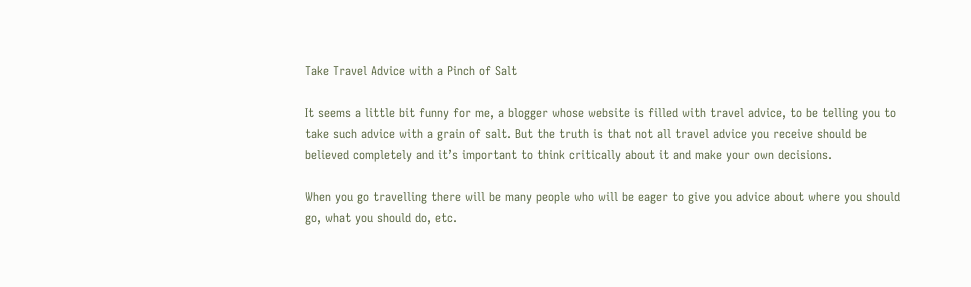Take Travel Advice with a Pinch of Salt

It seems a little bit funny for me, a blogger whose website is filled with travel advice, to be telling you to take such advice with a grain of salt. But the truth is that not all travel advice you receive should be believed completely and it’s important to think critically about it and make your own decisions.

When you go travelling there will be many people who will be eager to give you advice about where you should go, what you should do, etc.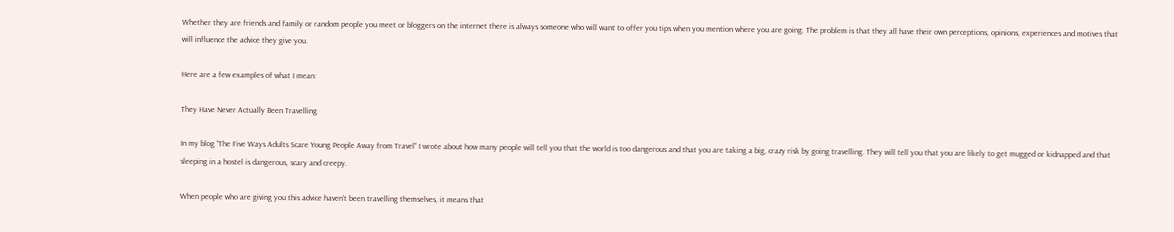Whether they are friends and family or random people you meet or bloggers on the internet there is always someone who will want to offer you tips when you mention where you are going. The problem is that they all have their own perceptions, opinions, experiences and motives that will influence the advice they give you.

Here are a few examples of what I mean:

They Have Never Actually Been Travelling

In my blog “The Five Ways Adults Scare Young People Away from Travel” I wrote about how many people will tell you that the world is too dangerous and that you are taking a big, crazy risk by going travelling. They will tell you that you are likely to get mugged or kidnapped and that sleeping in a hostel is dangerous, scary and creepy.

When people who are giving you this advice haven’t been travelling themselves, it means that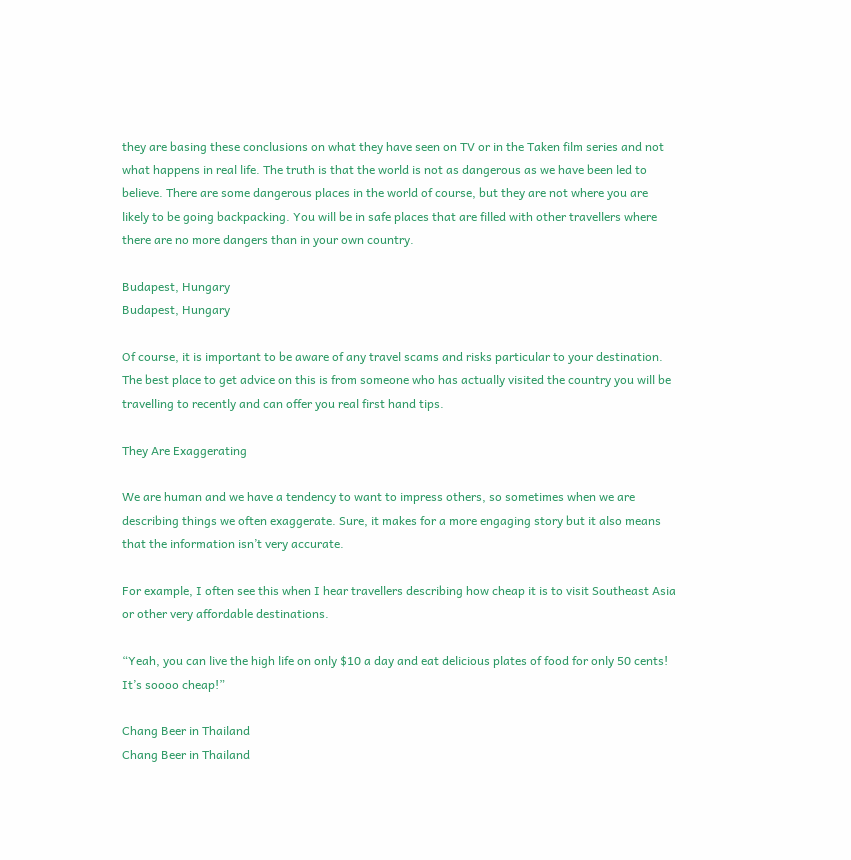they are basing these conclusions on what they have seen on TV or in the Taken film series and not what happens in real life. The truth is that the world is not as dangerous as we have been led to believe. There are some dangerous places in the world of course, but they are not where you are likely to be going backpacking. You will be in safe places that are filled with other travellers where there are no more dangers than in your own country.

Budapest, Hungary
Budapest, Hungary

Of course, it is important to be aware of any travel scams and risks particular to your destination. The best place to get advice on this is from someone who has actually visited the country you will be travelling to recently and can offer you real first hand tips.

They Are Exaggerating

We are human and we have a tendency to want to impress others, so sometimes when we are describing things we often exaggerate. Sure, it makes for a more engaging story but it also means that the information isn’t very accurate.

For example, I often see this when I hear travellers describing how cheap it is to visit Southeast Asia or other very affordable destinations.

“Yeah, you can live the high life on only $10 a day and eat delicious plates of food for only 50 cents! It’s soooo cheap!”

Chang Beer in Thailand
Chang Beer in Thailand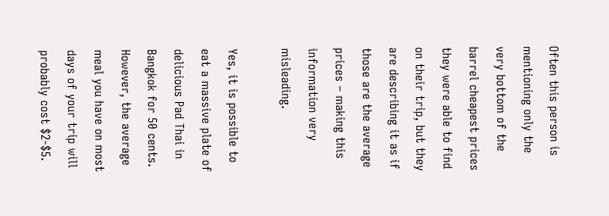Often this person is mentioning only the very bottom of the barrel cheapest prices they were able to find on their trip, but they are describing it as if those are the average prices – making this information very misleading.

Yes, it is possible to eat a massive plate of delicious Pad Thai in Bangkok for 50 cents. However, the average meal you have on most days of your trip will probably cost $2-$5.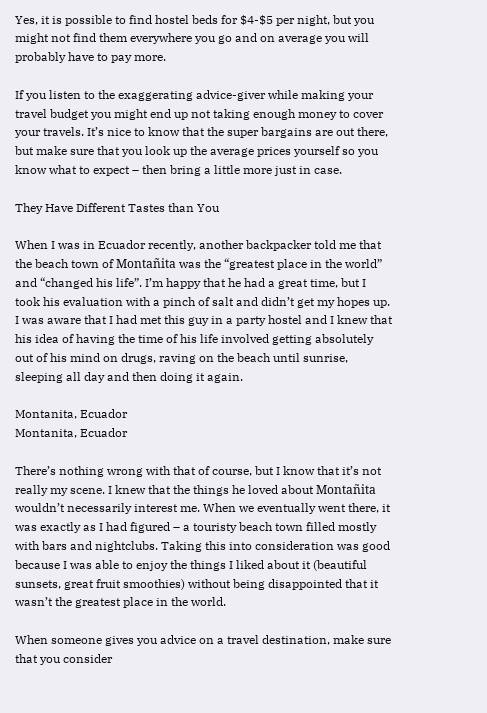Yes, it is possible to find hostel beds for $4-$5 per night, but you might not find them everywhere you go and on average you will probably have to pay more.

If you listen to the exaggerating advice-giver while making your travel budget you might end up not taking enough money to cover your travels. It’s nice to know that the super bargains are out there, but make sure that you look up the average prices yourself so you know what to expect – then bring a little more just in case.

They Have Different Tastes than You

When I was in Ecuador recently, another backpacker told me that the beach town of Montañita was the “greatest place in the world” and “changed his life”. I’m happy that he had a great time, but I took his evaluation with a pinch of salt and didn’t get my hopes up. I was aware that I had met this guy in a party hostel and I knew that his idea of having the time of his life involved getting absolutely out of his mind on drugs, raving on the beach until sunrise, sleeping all day and then doing it again.

Montanita, Ecuador
Montanita, Ecuador

There’s nothing wrong with that of course, but I know that it’s not really my scene. I knew that the things he loved about Montañita wouldn’t necessarily interest me. When we eventually went there, it was exactly as I had figured – a touristy beach town filled mostly with bars and nightclubs. Taking this into consideration was good because I was able to enjoy the things I liked about it (beautiful sunsets, great fruit smoothies) without being disappointed that it wasn’t the greatest place in the world.

When someone gives you advice on a travel destination, make sure that you consider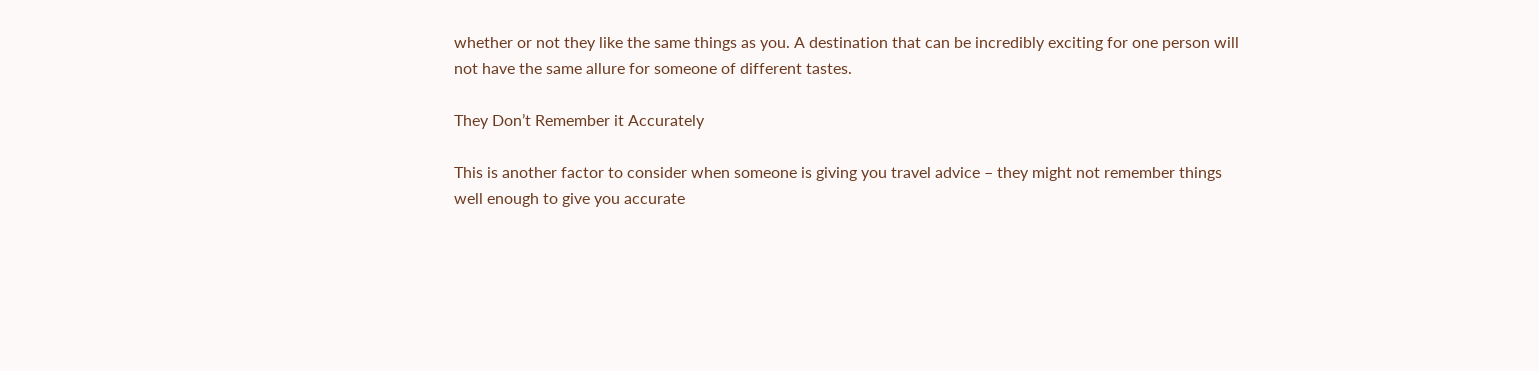whether or not they like the same things as you. A destination that can be incredibly exciting for one person will not have the same allure for someone of different tastes.

They Don’t Remember it Accurately

This is another factor to consider when someone is giving you travel advice – they might not remember things well enough to give you accurate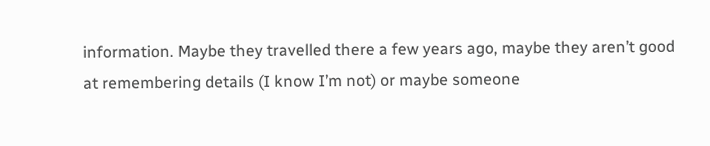information. Maybe they travelled there a few years ago, maybe they aren’t good at remembering details (I know I’m not) or maybe someone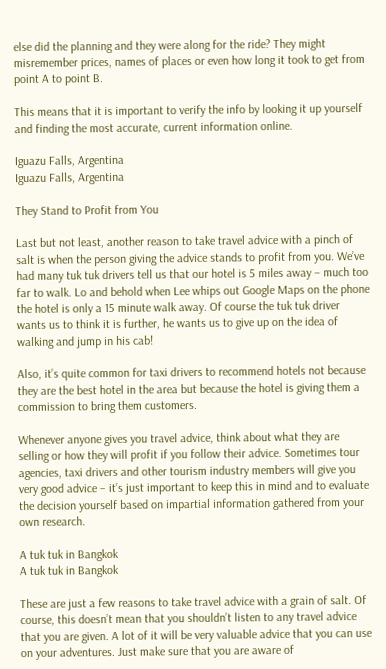else did the planning and they were along for the ride? They might misremember prices, names of places or even how long it took to get from point A to point B.

This means that it is important to verify the info by looking it up yourself and finding the most accurate, current information online.

Iguazu Falls, Argentina
Iguazu Falls, Argentina

They Stand to Profit from You

Last but not least, another reason to take travel advice with a pinch of salt is when the person giving the advice stands to profit from you. We’ve had many tuk tuk drivers tell us that our hotel is 5 miles away – much too far to walk. Lo and behold when Lee whips out Google Maps on the phone the hotel is only a 15 minute walk away. Of course the tuk tuk driver wants us to think it is further, he wants us to give up on the idea of walking and jump in his cab!

Also, it’s quite common for taxi drivers to recommend hotels not because they are the best hotel in the area but because the hotel is giving them a commission to bring them customers.

Whenever anyone gives you travel advice, think about what they are selling or how they will profit if you follow their advice. Sometimes tour agencies, taxi drivers and other tourism industry members will give you very good advice – it’s just important to keep this in mind and to evaluate the decision yourself based on impartial information gathered from your own research.

A tuk tuk in Bangkok
A tuk tuk in Bangkok

These are just a few reasons to take travel advice with a grain of salt. Of course, this doesn’t mean that you shouldn’t listen to any travel advice that you are given. A lot of it will be very valuable advice that you can use on your adventures. Just make sure that you are aware of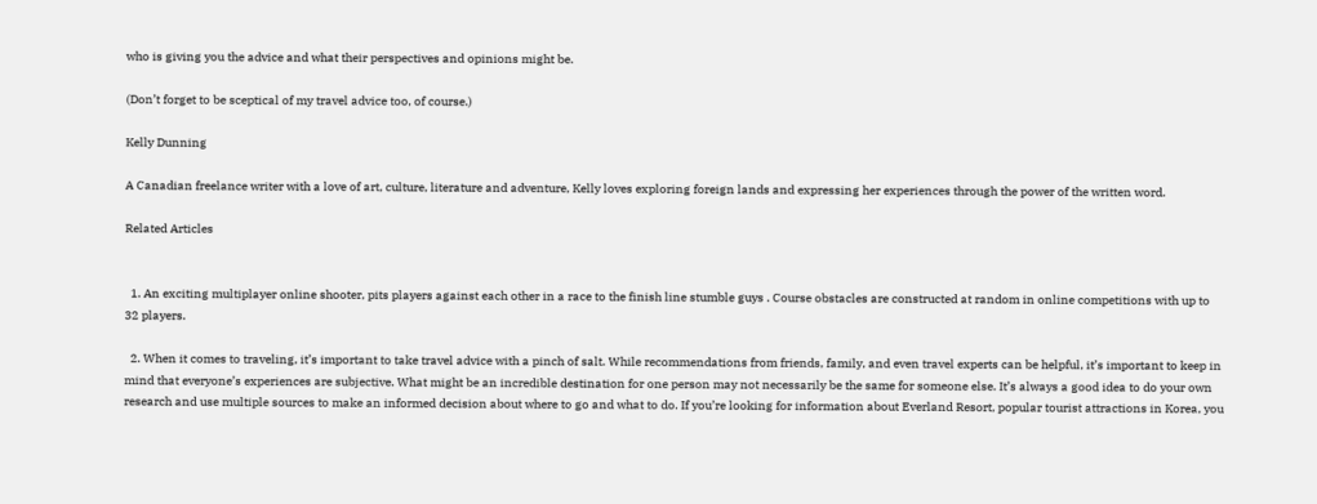who is giving you the advice and what their perspectives and opinions might be.

(Don’t forget to be sceptical of my travel advice too, of course.)

Kelly Dunning

A Canadian freelance writer with a love of art, culture, literature and adventure, Kelly loves exploring foreign lands and expressing her experiences through the power of the written word.

Related Articles


  1. An exciting multiplayer online shooter, pits players against each other in a race to the finish line stumble guys . Course obstacles are constructed at random in online competitions with up to 32 players.

  2. When it comes to traveling, it’s important to take travel advice with a pinch of salt. While recommendations from friends, family, and even travel experts can be helpful, it’s important to keep in mind that everyone’s experiences are subjective. What might be an incredible destination for one person may not necessarily be the same for someone else. It’s always a good idea to do your own research and use multiple sources to make an informed decision about where to go and what to do. If you’re looking for information about Everland Resort, popular tourist attractions in Korea, you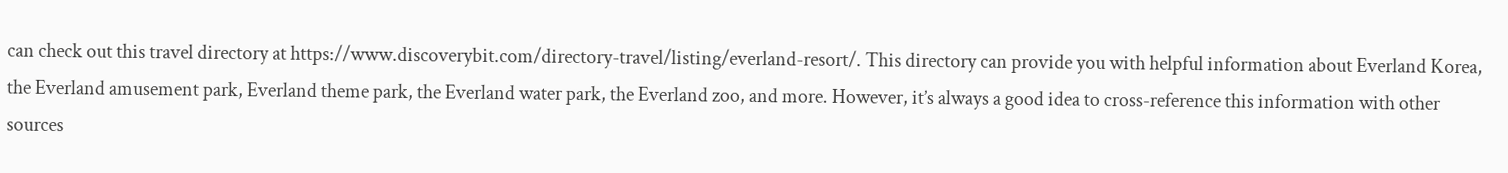can check out this travel directory at https://www.discoverybit.com/directory-travel/listing/everland-resort/. This directory can provide you with helpful information about Everland Korea, the Everland amusement park, Everland theme park, the Everland water park, the Everland zoo, and more. However, it’s always a good idea to cross-reference this information with other sources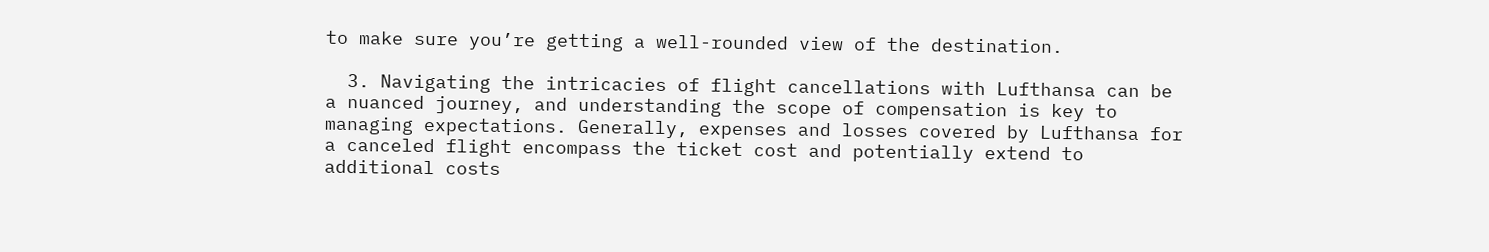to make sure you’re getting a well-rounded view of the destination.

  3. Navigating the intricacies of flight cancellations with Lufthansa can be a nuanced journey, and understanding the scope of compensation is key to managing expectations. Generally, expenses and losses covered by Lufthansa for a canceled flight encompass the ticket cost and potentially extend to additional costs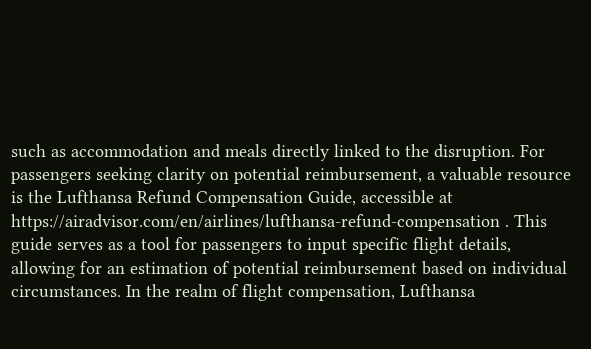such as accommodation and meals directly linked to the disruption. For passengers seeking clarity on potential reimbursement, a valuable resource is the Lufthansa Refund Compensation Guide, accessible at https://airadvisor.com/en/airlines/lufthansa-refund-compensation . This guide serves as a tool for passengers to input specific flight details, allowing for an estimation of potential reimbursement based on individual circumstances. In the realm of flight compensation, Lufthansa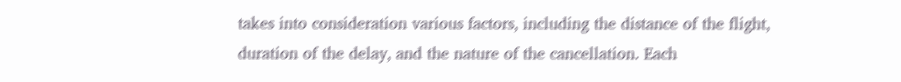takes into consideration various factors, including the distance of the flight, duration of the delay, and the nature of the cancellation. Each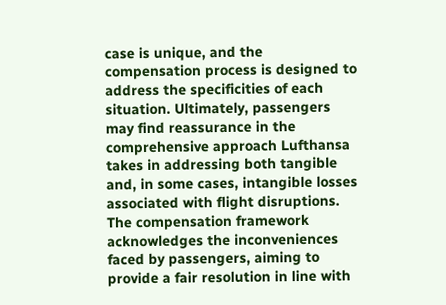case is unique, and the compensation process is designed to address the specificities of each situation. Ultimately, passengers may find reassurance in the comprehensive approach Lufthansa takes in addressing both tangible and, in some cases, intangible losses associated with flight disruptions. The compensation framework acknowledges the inconveniences faced by passengers, aiming to provide a fair resolution in line with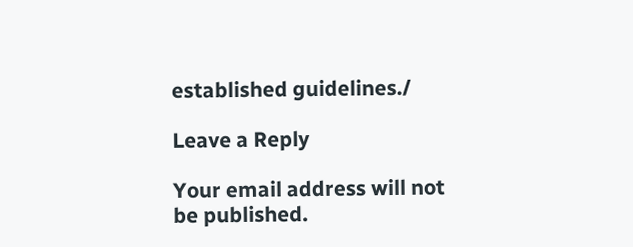established guidelines./

Leave a Reply

Your email address will not be published.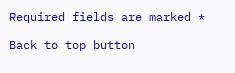Required fields are marked *

Back to top button